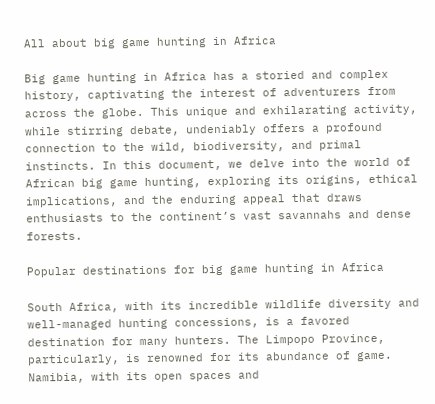All about big game hunting in Africa

Big game hunting in Africa has a storied and complex history, captivating the interest of adventurers from across the globe. This unique and exhilarating activity, while stirring debate, undeniably offers a profound connection to the wild, biodiversity, and primal instincts. In this document, we delve into the world of African big game hunting, exploring its origins, ethical implications, and the enduring appeal that draws enthusiasts to the continent’s vast savannahs and dense forests.

Popular destinations for big game hunting in Africa

South Africa, with its incredible wildlife diversity and well-managed hunting concessions, is a favored destination for many hunters. The Limpopo Province, particularly, is renowned for its abundance of game. Namibia, with its open spaces and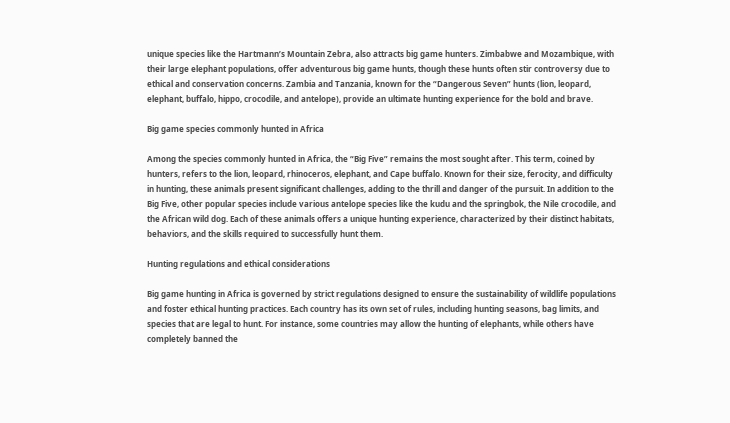unique species like the Hartmann’s Mountain Zebra, also attracts big game hunters. Zimbabwe and Mozambique, with their large elephant populations, offer adventurous big game hunts, though these hunts often stir controversy due to ethical and conservation concerns. Zambia and Tanzania, known for the “Dangerous Seven” hunts (lion, leopard, elephant, buffalo, hippo, crocodile, and antelope), provide an ultimate hunting experience for the bold and brave.

Big game species commonly hunted in Africa

Among the species commonly hunted in Africa, the “Big Five” remains the most sought after. This term, coined by hunters, refers to the lion, leopard, rhinoceros, elephant, and Cape buffalo. Known for their size, ferocity, and difficulty in hunting, these animals present significant challenges, adding to the thrill and danger of the pursuit. In addition to the Big Five, other popular species include various antelope species like the kudu and the springbok, the Nile crocodile, and the African wild dog. Each of these animals offers a unique hunting experience, characterized by their distinct habitats, behaviors, and the skills required to successfully hunt them.

Hunting regulations and ethical considerations

Big game hunting in Africa is governed by strict regulations designed to ensure the sustainability of wildlife populations and foster ethical hunting practices. Each country has its own set of rules, including hunting seasons, bag limits, and species that are legal to hunt. For instance, some countries may allow the hunting of elephants, while others have completely banned the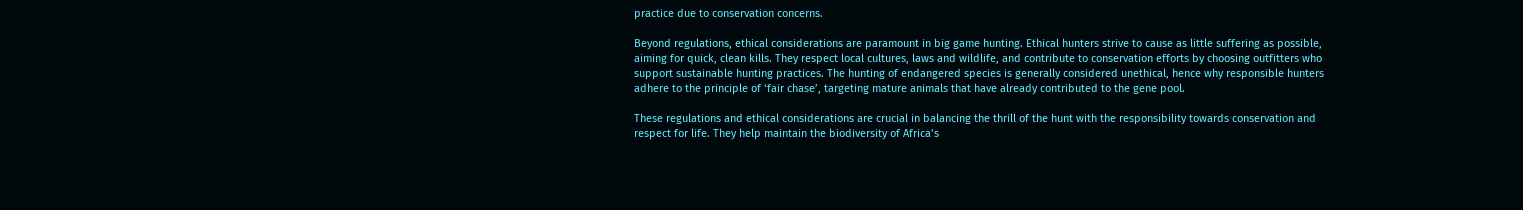practice due to conservation concerns.

Beyond regulations, ethical considerations are paramount in big game hunting. Ethical hunters strive to cause as little suffering as possible, aiming for quick, clean kills. They respect local cultures, laws and wildlife, and contribute to conservation efforts by choosing outfitters who support sustainable hunting practices. The hunting of endangered species is generally considered unethical, hence why responsible hunters adhere to the principle of ‘fair chase’, targeting mature animals that have already contributed to the gene pool.

These regulations and ethical considerations are crucial in balancing the thrill of the hunt with the responsibility towards conservation and respect for life. They help maintain the biodiversity of Africa’s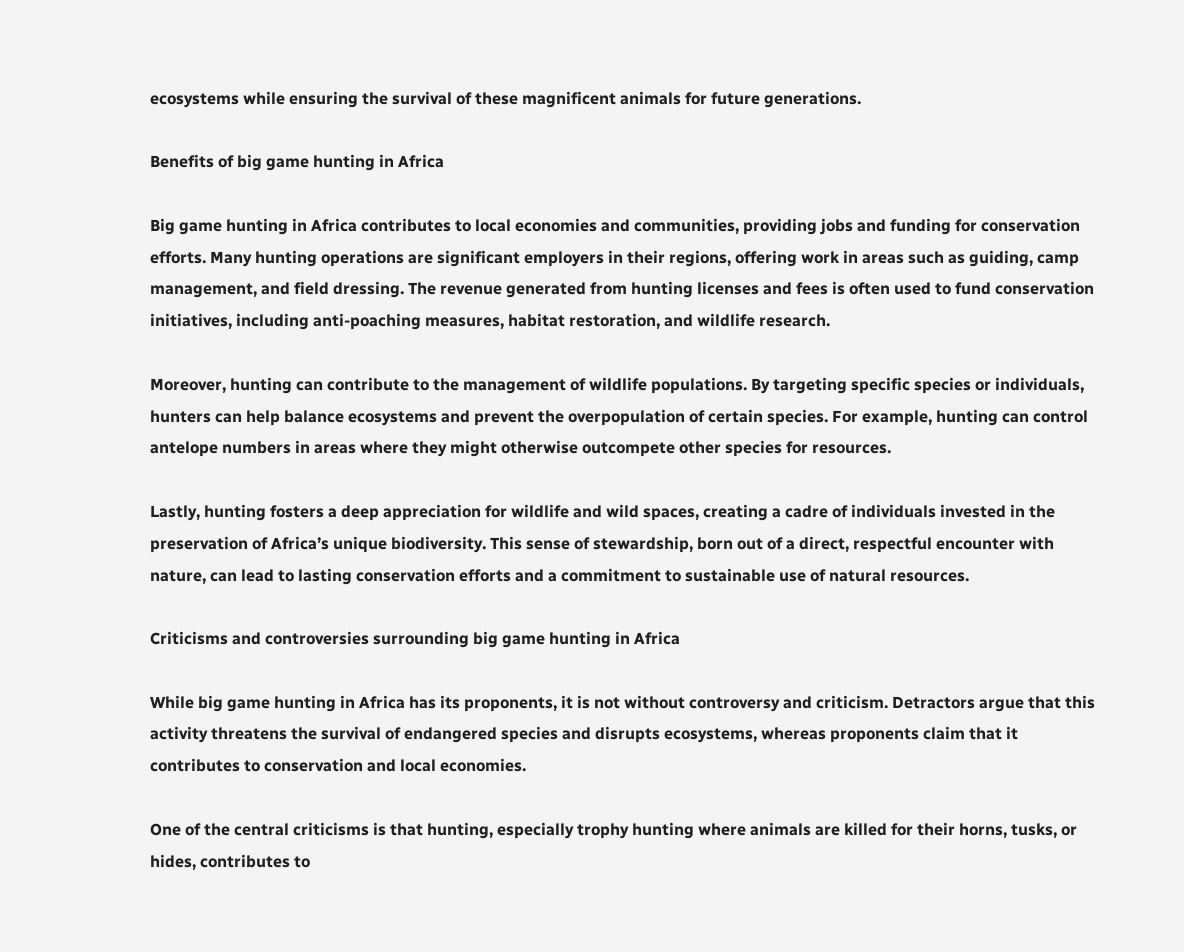ecosystems while ensuring the survival of these magnificent animals for future generations.

Benefits of big game hunting in Africa

Big game hunting in Africa contributes to local economies and communities, providing jobs and funding for conservation efforts. Many hunting operations are significant employers in their regions, offering work in areas such as guiding, camp management, and field dressing. The revenue generated from hunting licenses and fees is often used to fund conservation initiatives, including anti-poaching measures, habitat restoration, and wildlife research.

Moreover, hunting can contribute to the management of wildlife populations. By targeting specific species or individuals, hunters can help balance ecosystems and prevent the overpopulation of certain species. For example, hunting can control antelope numbers in areas where they might otherwise outcompete other species for resources.

Lastly, hunting fosters a deep appreciation for wildlife and wild spaces, creating a cadre of individuals invested in the preservation of Africa’s unique biodiversity. This sense of stewardship, born out of a direct, respectful encounter with nature, can lead to lasting conservation efforts and a commitment to sustainable use of natural resources.

Criticisms and controversies surrounding big game hunting in Africa

While big game hunting in Africa has its proponents, it is not without controversy and criticism. Detractors argue that this activity threatens the survival of endangered species and disrupts ecosystems, whereas proponents claim that it contributes to conservation and local economies.

One of the central criticisms is that hunting, especially trophy hunting where animals are killed for their horns, tusks, or hides, contributes to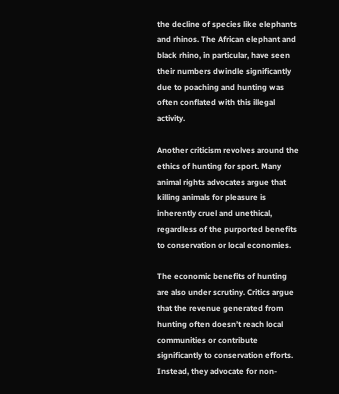the decline of species like elephants and rhinos. The African elephant and black rhino, in particular, have seen their numbers dwindle significantly due to poaching and hunting was often conflated with this illegal activity.

Another criticism revolves around the ethics of hunting for sport. Many animal rights advocates argue that killing animals for pleasure is inherently cruel and unethical, regardless of the purported benefits to conservation or local economies.

The economic benefits of hunting are also under scrutiny. Critics argue that the revenue generated from hunting often doesn’t reach local communities or contribute significantly to conservation efforts. Instead, they advocate for non-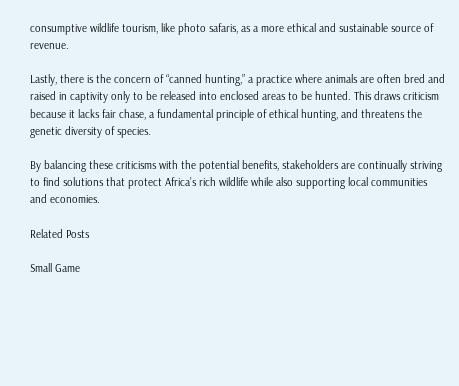consumptive wildlife tourism, like photo safaris, as a more ethical and sustainable source of revenue.

Lastly, there is the concern of “canned hunting,” a practice where animals are often bred and raised in captivity only to be released into enclosed areas to be hunted. This draws criticism because it lacks fair chase, a fundamental principle of ethical hunting, and threatens the genetic diversity of species.

By balancing these criticisms with the potential benefits, stakeholders are continually striving to find solutions that protect Africa’s rich wildlife while also supporting local communities and economies.

Related Posts

Small Game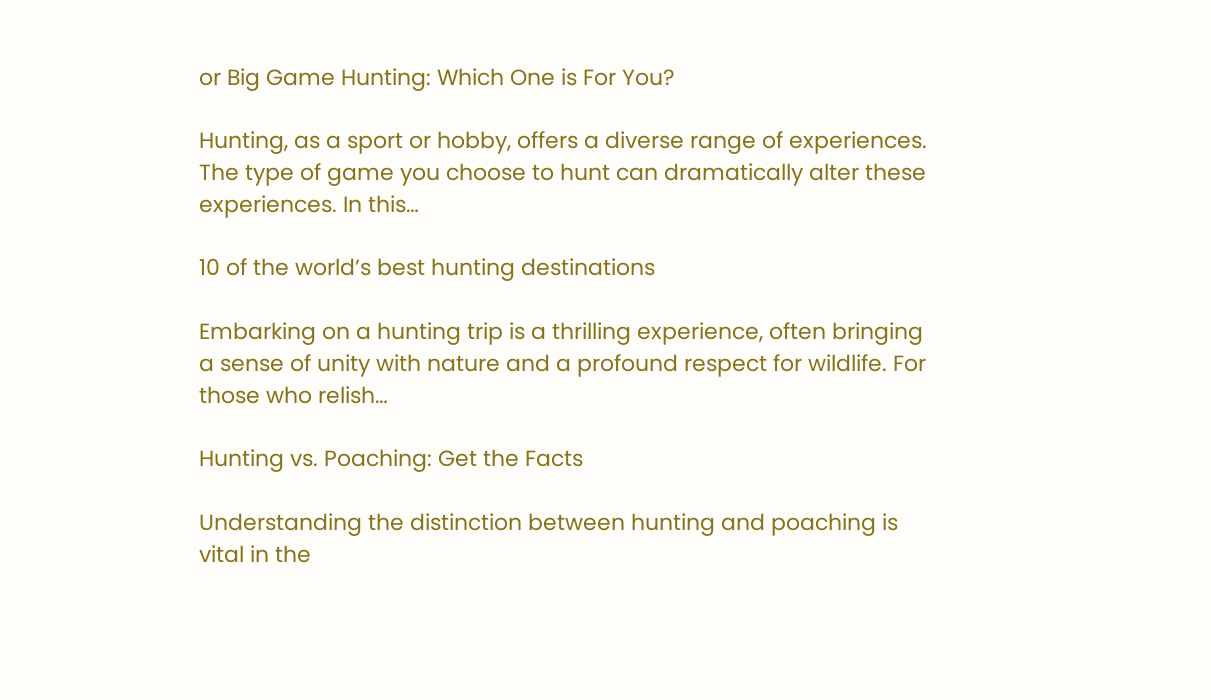or Big Game Hunting: Which One is For You?

Hunting, as a sport or hobby, offers a diverse range of experiences. The type of game you choose to hunt can dramatically alter these experiences. In this…

10 of the world’s best hunting destinations

Embarking on a hunting trip is a thrilling experience, often bringing a sense of unity with nature and a profound respect for wildlife. For those who relish…

Hunting vs. Poaching: Get the Facts

Understanding the distinction between hunting and poaching is vital in the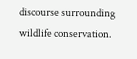discourse surrounding wildlife conservation.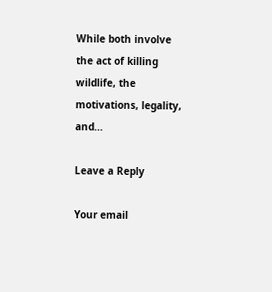While both involve the act of killing wildlife, the motivations, legality, and…

Leave a Reply

Your email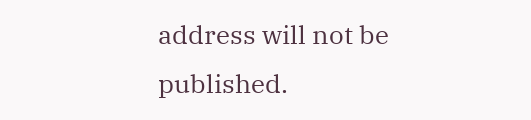address will not be published.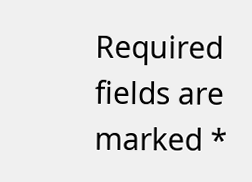Required fields are marked *